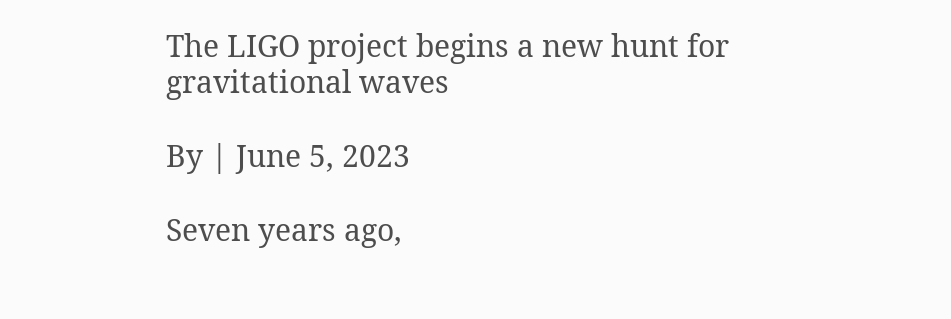The LIGO project begins a new hunt for gravitational waves

By | June 5, 2023

Seven years ago,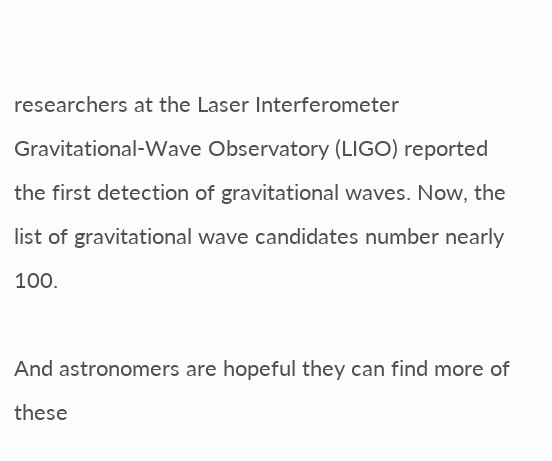researchers at the Laser Interferometer Gravitational-Wave Observatory (LIGO) reported the first detection of gravitational waves. Now, the list of gravitational wave candidates number nearly 100.

And astronomers are hopeful they can find more of these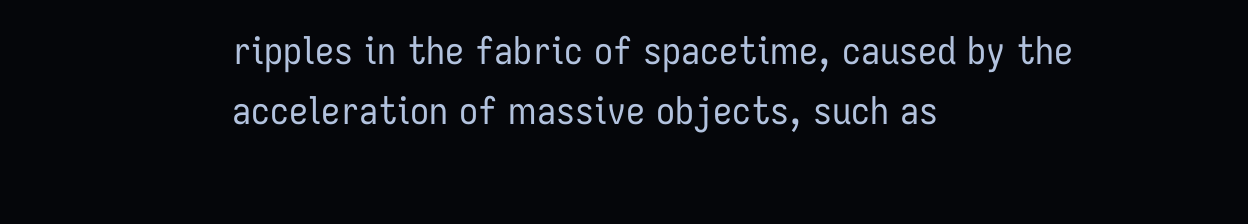ripples in the fabric of spacetime, caused by the acceleration of massive objects, such as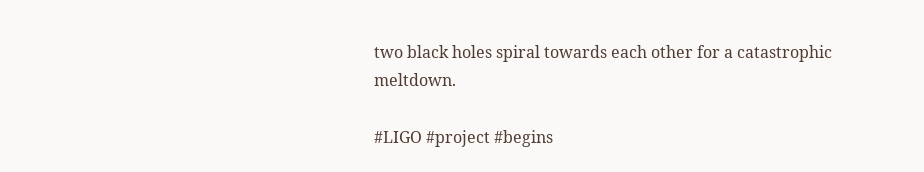two black holes spiral towards each other for a catastrophic meltdown.

#LIGO #project #begins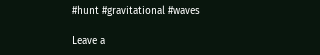#hunt #gravitational #waves

Leave a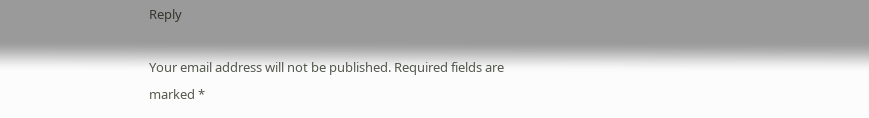Reply

Your email address will not be published. Required fields are marked *